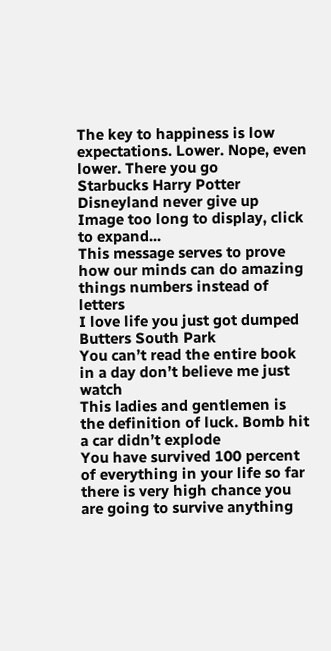The key to happiness is low expectations. Lower. Nope, even lower. There you go
Starbucks Harry Potter Disneyland never give up
Image too long to display, click to expand...
This message serves to prove how our minds can do amazing things numbers instead of letters
I love life you just got dumped Butters South Park
You can’t read the entire book in a day don’t believe me just watch
This ladies and gentlemen is the definition of luck. Bomb hit a car didn’t explode
You have survived 100 percent of everything in your life so far there is very high chance you are going to survive anything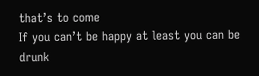that’s to come
If you can’t be happy at least you can be drunk